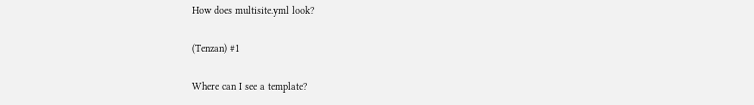How does multisite.yml look?

(Tenzan) #1

Where can I see a template?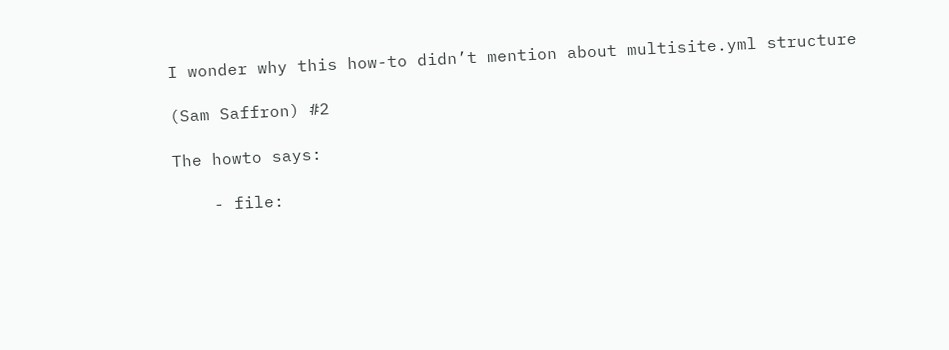I wonder why this how-to didn’t mention about multisite.yml structure

(Sam Saffron) #2

The howto says:

    - file: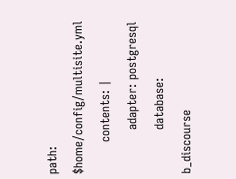path: $home/config/multisite.yml
        contents: |
           adapter: postgresql
           database: b_discourse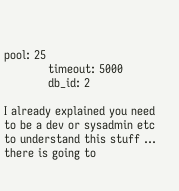pool: 25
           timeout: 5000
           db_id: 2

I already explained you need to be a dev or sysadmin etc to understand this stuff … there is going to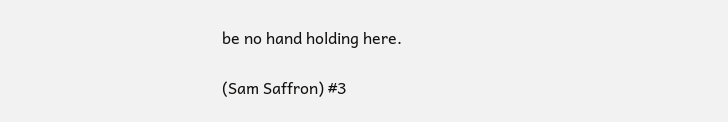be no hand holding here.

(Sam Saffron) #3